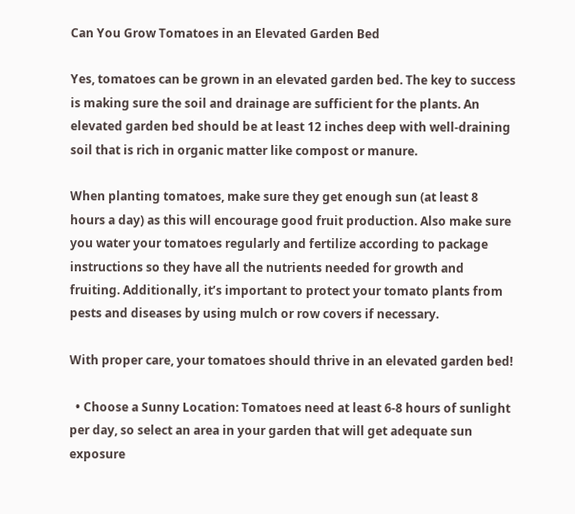Can You Grow Tomatoes in an Elevated Garden Bed

Yes, tomatoes can be grown in an elevated garden bed. The key to success is making sure the soil and drainage are sufficient for the plants. An elevated garden bed should be at least 12 inches deep with well-draining soil that is rich in organic matter like compost or manure.

When planting tomatoes, make sure they get enough sun (at least 8 hours a day) as this will encourage good fruit production. Also make sure you water your tomatoes regularly and fertilize according to package instructions so they have all the nutrients needed for growth and fruiting. Additionally, it’s important to protect your tomato plants from pests and diseases by using mulch or row covers if necessary.

With proper care, your tomatoes should thrive in an elevated garden bed!

  • Choose a Sunny Location: Tomatoes need at least 6-8 hours of sunlight per day, so select an area in your garden that will get adequate sun exposure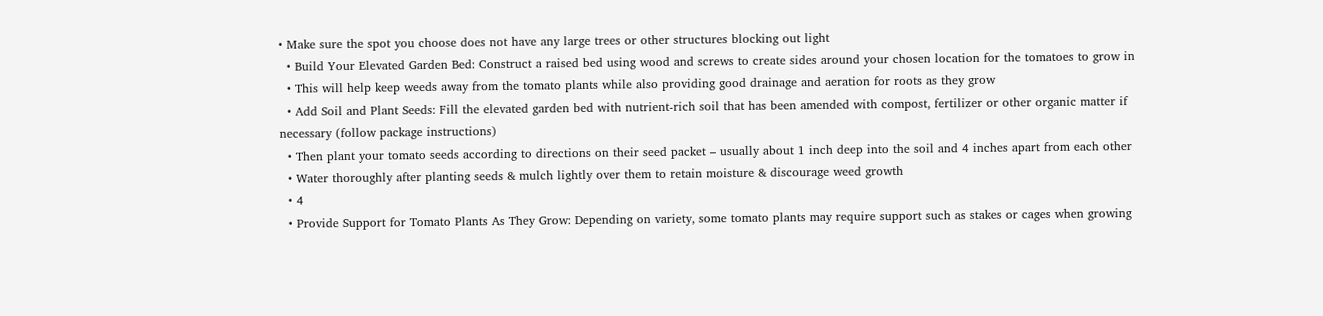• Make sure the spot you choose does not have any large trees or other structures blocking out light
  • Build Your Elevated Garden Bed: Construct a raised bed using wood and screws to create sides around your chosen location for the tomatoes to grow in
  • This will help keep weeds away from the tomato plants while also providing good drainage and aeration for roots as they grow
  • Add Soil and Plant Seeds: Fill the elevated garden bed with nutrient-rich soil that has been amended with compost, fertilizer or other organic matter if necessary (follow package instructions)
  • Then plant your tomato seeds according to directions on their seed packet – usually about 1 inch deep into the soil and 4 inches apart from each other
  • Water thoroughly after planting seeds & mulch lightly over them to retain moisture & discourage weed growth
  • 4
  • Provide Support for Tomato Plants As They Grow: Depending on variety, some tomato plants may require support such as stakes or cages when growing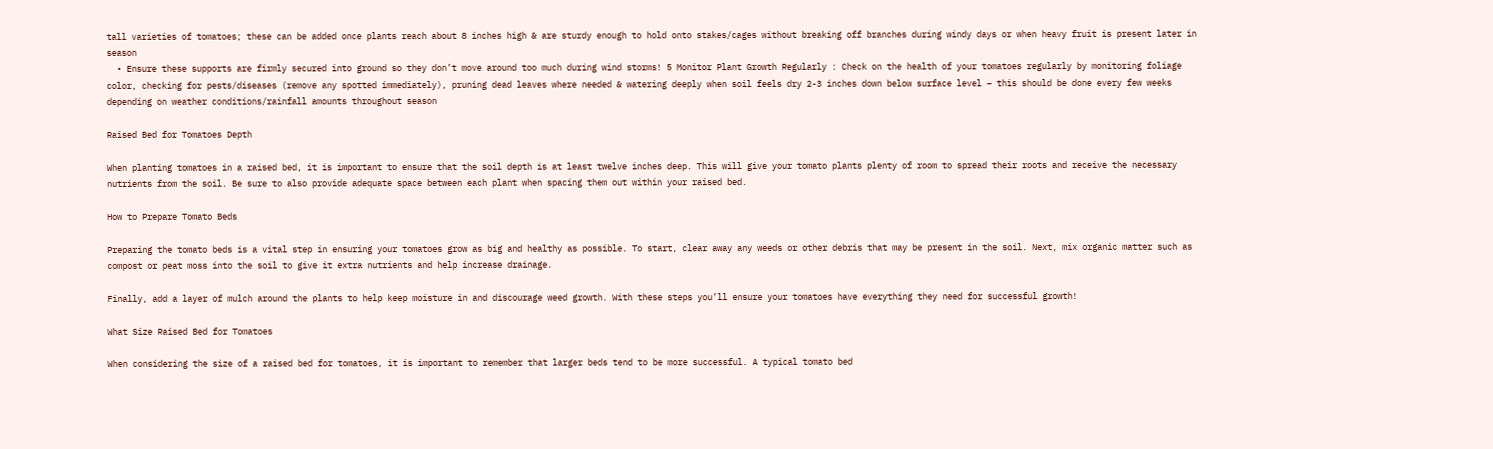tall varieties of tomatoes; these can be added once plants reach about 8 inches high & are sturdy enough to hold onto stakes/cages without breaking off branches during windy days or when heavy fruit is present later in season
  • Ensure these supports are firmly secured into ground so they don’t move around too much during wind storms! 5 Monitor Plant Growth Regularly : Check on the health of your tomatoes regularly by monitoring foliage color, checking for pests/diseases (remove any spotted immediately), pruning dead leaves where needed & watering deeply when soil feels dry 2-3 inches down below surface level – this should be done every few weeks depending on weather conditions/rainfall amounts throughout season

Raised Bed for Tomatoes Depth

When planting tomatoes in a raised bed, it is important to ensure that the soil depth is at least twelve inches deep. This will give your tomato plants plenty of room to spread their roots and receive the necessary nutrients from the soil. Be sure to also provide adequate space between each plant when spacing them out within your raised bed.

How to Prepare Tomato Beds

Preparing the tomato beds is a vital step in ensuring your tomatoes grow as big and healthy as possible. To start, clear away any weeds or other debris that may be present in the soil. Next, mix organic matter such as compost or peat moss into the soil to give it extra nutrients and help increase drainage.

Finally, add a layer of mulch around the plants to help keep moisture in and discourage weed growth. With these steps you’ll ensure your tomatoes have everything they need for successful growth!

What Size Raised Bed for Tomatoes

When considering the size of a raised bed for tomatoes, it is important to remember that larger beds tend to be more successful. A typical tomato bed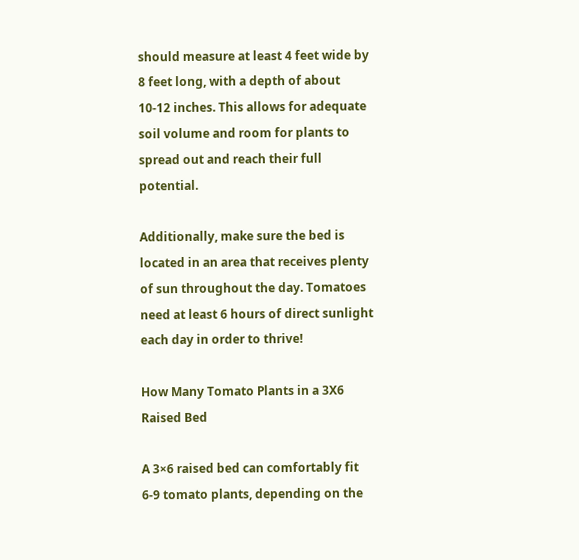should measure at least 4 feet wide by 8 feet long, with a depth of about 10-12 inches. This allows for adequate soil volume and room for plants to spread out and reach their full potential.

Additionally, make sure the bed is located in an area that receives plenty of sun throughout the day. Tomatoes need at least 6 hours of direct sunlight each day in order to thrive!

How Many Tomato Plants in a 3X6 Raised Bed

A 3×6 raised bed can comfortably fit 6-9 tomato plants, depending on the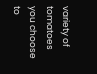variety of tomatoes you choose to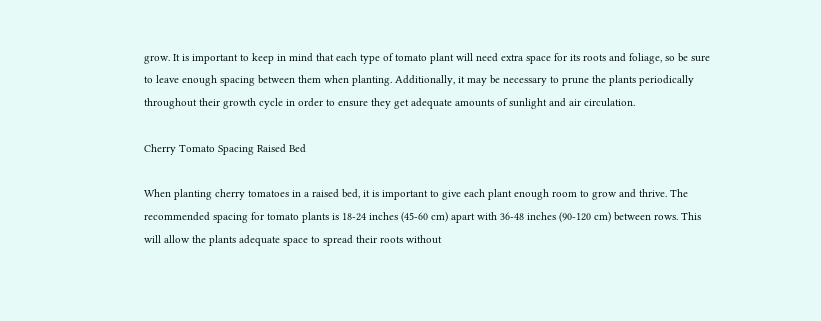grow. It is important to keep in mind that each type of tomato plant will need extra space for its roots and foliage, so be sure to leave enough spacing between them when planting. Additionally, it may be necessary to prune the plants periodically throughout their growth cycle in order to ensure they get adequate amounts of sunlight and air circulation.

Cherry Tomato Spacing Raised Bed

When planting cherry tomatoes in a raised bed, it is important to give each plant enough room to grow and thrive. The recommended spacing for tomato plants is 18-24 inches (45-60 cm) apart with 36-48 inches (90-120 cm) between rows. This will allow the plants adequate space to spread their roots without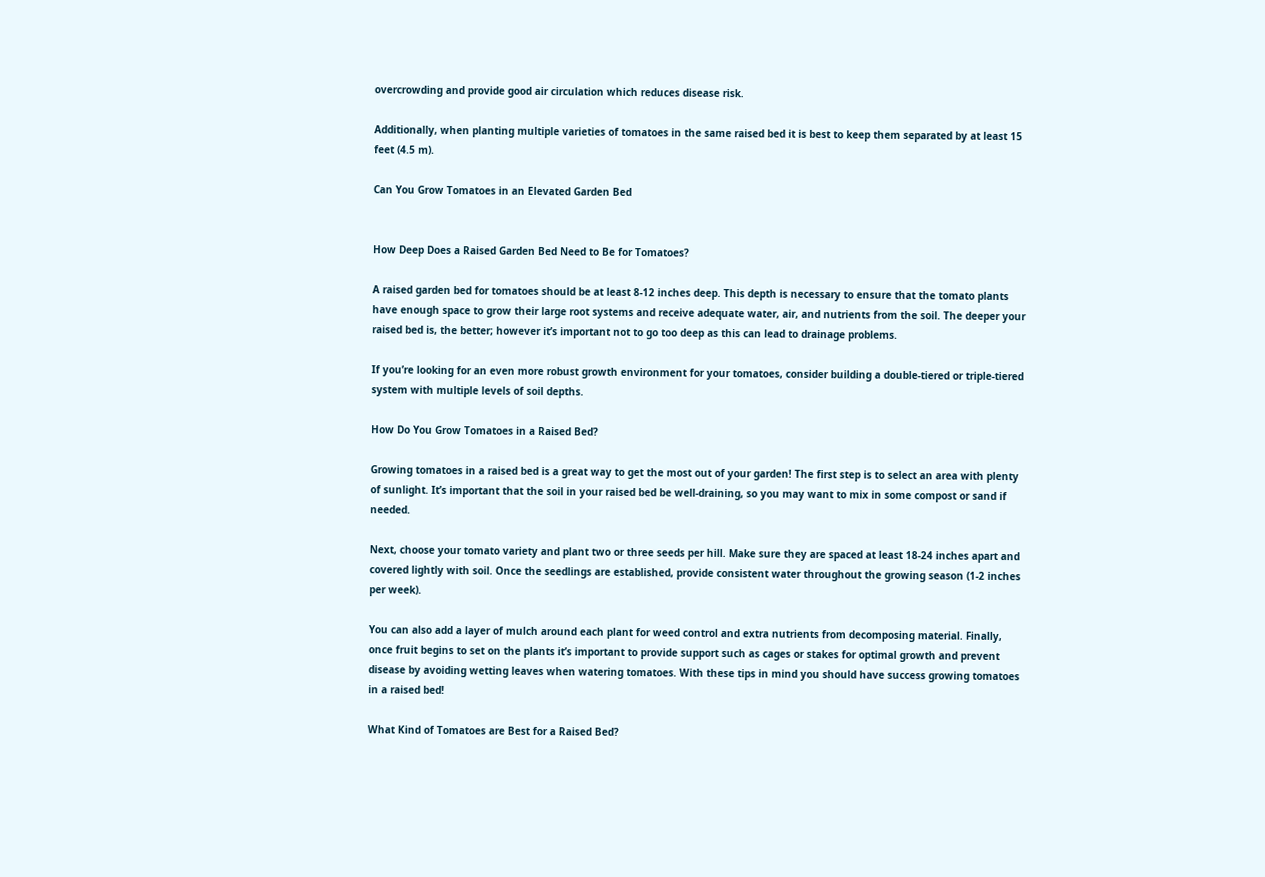overcrowding and provide good air circulation which reduces disease risk.

Additionally, when planting multiple varieties of tomatoes in the same raised bed it is best to keep them separated by at least 15 feet (4.5 m).

Can You Grow Tomatoes in an Elevated Garden Bed


How Deep Does a Raised Garden Bed Need to Be for Tomatoes?

A raised garden bed for tomatoes should be at least 8-12 inches deep. This depth is necessary to ensure that the tomato plants have enough space to grow their large root systems and receive adequate water, air, and nutrients from the soil. The deeper your raised bed is, the better; however it’s important not to go too deep as this can lead to drainage problems.

If you’re looking for an even more robust growth environment for your tomatoes, consider building a double-tiered or triple-tiered system with multiple levels of soil depths.

How Do You Grow Tomatoes in a Raised Bed?

Growing tomatoes in a raised bed is a great way to get the most out of your garden! The first step is to select an area with plenty of sunlight. It’s important that the soil in your raised bed be well-draining, so you may want to mix in some compost or sand if needed.

Next, choose your tomato variety and plant two or three seeds per hill. Make sure they are spaced at least 18-24 inches apart and covered lightly with soil. Once the seedlings are established, provide consistent water throughout the growing season (1-2 inches per week).

You can also add a layer of mulch around each plant for weed control and extra nutrients from decomposing material. Finally, once fruit begins to set on the plants it’s important to provide support such as cages or stakes for optimal growth and prevent disease by avoiding wetting leaves when watering tomatoes. With these tips in mind you should have success growing tomatoes in a raised bed!

What Kind of Tomatoes are Best for a Raised Bed?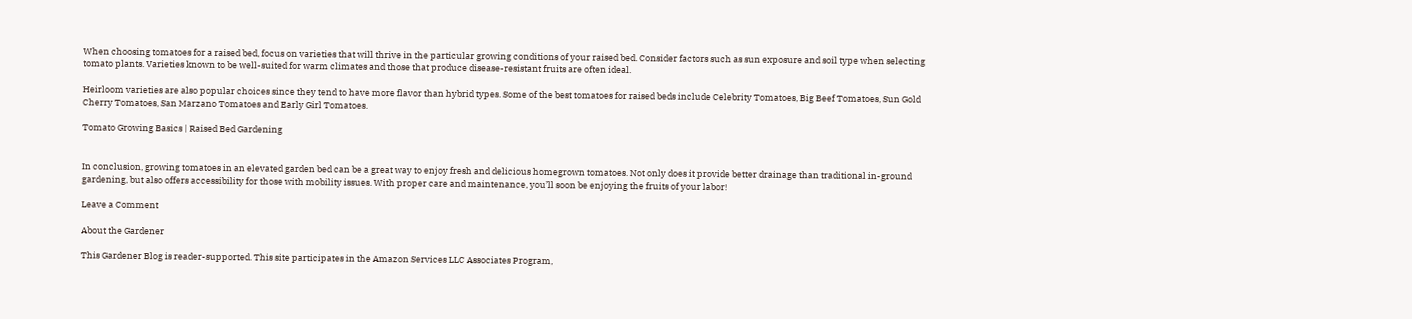When choosing tomatoes for a raised bed, focus on varieties that will thrive in the particular growing conditions of your raised bed. Consider factors such as sun exposure and soil type when selecting tomato plants. Varieties known to be well-suited for warm climates and those that produce disease-resistant fruits are often ideal.

Heirloom varieties are also popular choices since they tend to have more flavor than hybrid types. Some of the best tomatoes for raised beds include Celebrity Tomatoes, Big Beef Tomatoes, Sun Gold Cherry Tomatoes, San Marzano Tomatoes and Early Girl Tomatoes.

Tomato Growing Basics | Raised Bed Gardening


In conclusion, growing tomatoes in an elevated garden bed can be a great way to enjoy fresh and delicious homegrown tomatoes. Not only does it provide better drainage than traditional in-ground gardening, but also offers accessibility for those with mobility issues. With proper care and maintenance, you’ll soon be enjoying the fruits of your labor!

Leave a Comment

About the Gardener

This Gardener Blog is reader-supported. This site participates in the Amazon Services LLC Associates Program,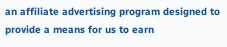an affiliate advertising program designed to provide a means for us to earn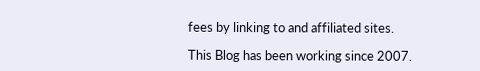fees by linking to and affiliated sites.

This Blog has been working since 2007.